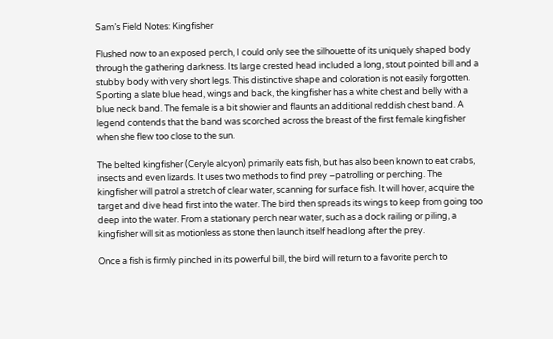Sam’s Field Notes: Kingfisher

Flushed now to an exposed perch, I could only see the silhouette of its uniquely shaped body through the gathering darkness. Its large crested head included a long, stout pointed bill and a stubby body with very short legs. This distinctive shape and coloration is not easily forgotten. Sporting a slate blue head, wings and back, the kingfisher has a white chest and belly with a blue neck band. The female is a bit showier and flaunts an additional reddish chest band. A legend contends that the band was scorched across the breast of the first female kingfisher when she flew too close to the sun.

The belted kingfisher (Ceryle alcyon) primarily eats fish, but has also been known to eat crabs, insects and even lizards. It uses two methods to find prey –patrolling or perching. The kingfisher will patrol a stretch of clear water, scanning for surface fish. It will hover, acquire the target and dive head first into the water. The bird then spreads its wings to keep from going too deep into the water. From a stationary perch near water, such as a dock railing or piling, a kingfisher will sit as motionless as stone then launch itself headlong after the prey.

Once a fish is firmly pinched in its powerful bill, the bird will return to a favorite perch to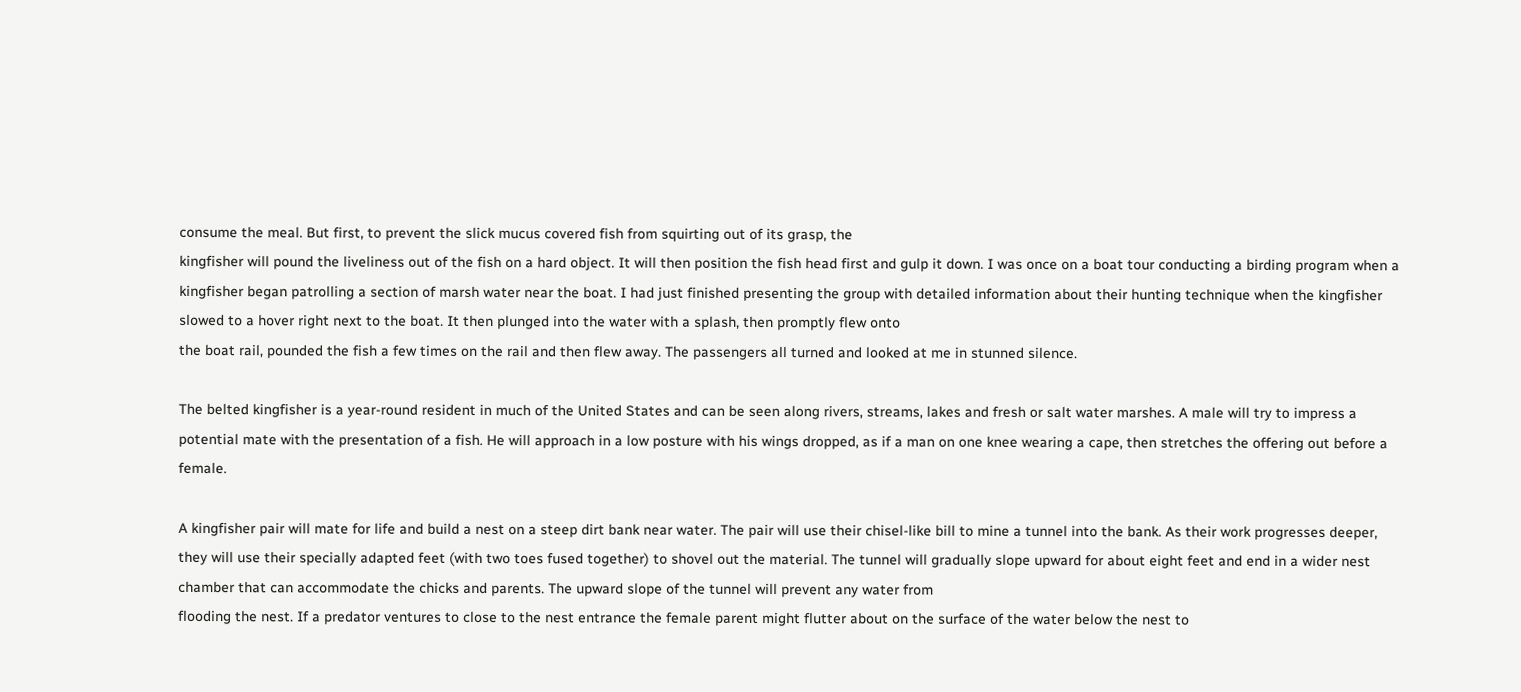consume the meal. But first, to prevent the slick mucus covered fish from squirting out of its grasp, the
kingfisher will pound the liveliness out of the fish on a hard object. It will then position the fish head first and gulp it down. I was once on a boat tour conducting a birding program when a kingfisher began patrolling a section of marsh water near the boat. I had just finished presenting the group with detailed information about their hunting technique when the kingfisher slowed to a hover right next to the boat. It then plunged into the water with a splash, then promptly flew onto
the boat rail, pounded the fish a few times on the rail and then flew away. The passengers all turned and looked at me in stunned silence.

The belted kingfisher is a year-round resident in much of the United States and can be seen along rivers, streams, lakes and fresh or salt water marshes. A male will try to impress a potential mate with the presentation of a fish. He will approach in a low posture with his wings dropped, as if a man on one knee wearing a cape, then stretches the offering out before a female.

A kingfisher pair will mate for life and build a nest on a steep dirt bank near water. The pair will use their chisel-like bill to mine a tunnel into the bank. As their work progresses deeper, they will use their specially adapted feet (with two toes fused together) to shovel out the material. The tunnel will gradually slope upward for about eight feet and end in a wider nest chamber that can accommodate the chicks and parents. The upward slope of the tunnel will prevent any water from
flooding the nest. If a predator ventures to close to the nest entrance the female parent might flutter about on the surface of the water below the nest to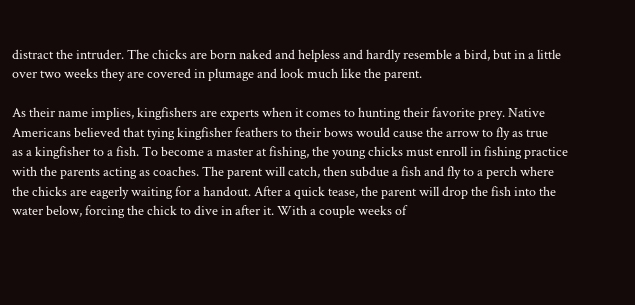distract the intruder. The chicks are born naked and helpless and hardly resemble a bird, but in a little over two weeks they are covered in plumage and look much like the parent.

As their name implies, kingfishers are experts when it comes to hunting their favorite prey. Native Americans believed that tying kingfisher feathers to their bows would cause the arrow to fly as true
as a kingfisher to a fish. To become a master at fishing, the young chicks must enroll in fishing practice with the parents acting as coaches. The parent will catch, then subdue a fish and fly to a perch where the chicks are eagerly waiting for a handout. After a quick tease, the parent will drop the fish into the water below, forcing the chick to dive in after it. With a couple weeks of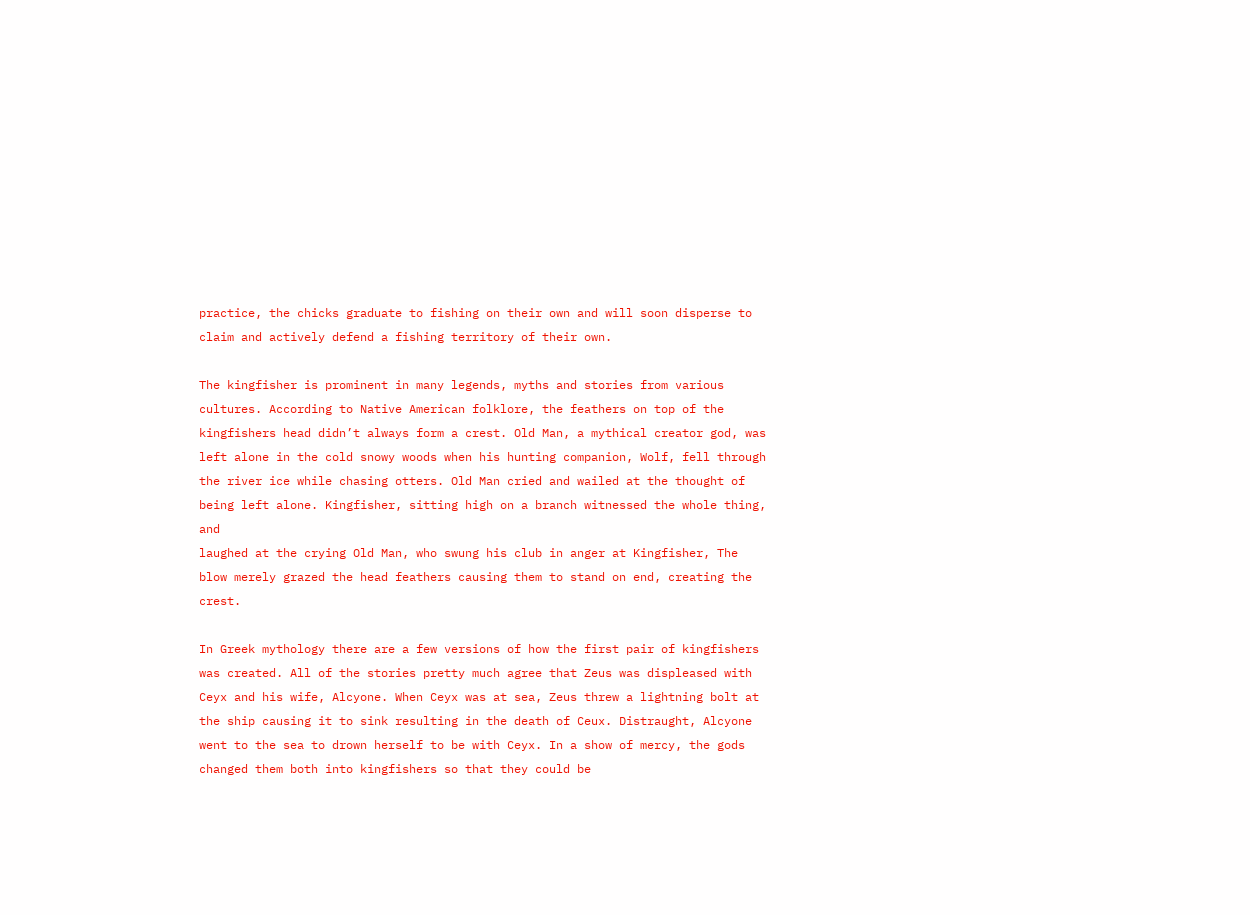practice, the chicks graduate to fishing on their own and will soon disperse to claim and actively defend a fishing territory of their own.

The kingfisher is prominent in many legends, myths and stories from various cultures. According to Native American folklore, the feathers on top of the kingfishers head didn’t always form a crest. Old Man, a mythical creator god, was left alone in the cold snowy woods when his hunting companion, Wolf, fell through the river ice while chasing otters. Old Man cried and wailed at the thought of being left alone. Kingfisher, sitting high on a branch witnessed the whole thing, and
laughed at the crying Old Man, who swung his club in anger at Kingfisher, The blow merely grazed the head feathers causing them to stand on end, creating the crest.

In Greek mythology there are a few versions of how the first pair of kingfishers was created. All of the stories pretty much agree that Zeus was displeased with Ceyx and his wife, Alcyone. When Ceyx was at sea, Zeus threw a lightning bolt at the ship causing it to sink resulting in the death of Ceux. Distraught, Alcyone went to the sea to drown herself to be with Ceyx. In a show of mercy, the gods changed them both into kingfishers so that they could be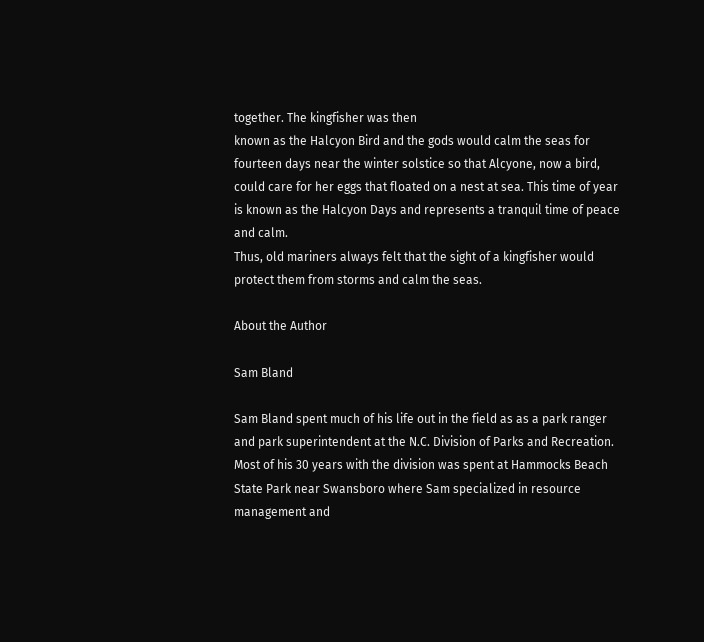together. The kingfisher was then
known as the Halcyon Bird and the gods would calm the seas for fourteen days near the winter solstice so that Alcyone, now a bird, could care for her eggs that floated on a nest at sea. This time of year is known as the Halcyon Days and represents a tranquil time of peace and calm.
Thus, old mariners always felt that the sight of a kingfisher would protect them from storms and calm the seas.

About the Author

Sam Bland

Sam Bland spent much of his life out in the field as as a park ranger and park superintendent at the N.C. Division of Parks and Recreation. Most of his 30 years with the division was spent at Hammocks Beach State Park near Swansboro where Sam specialized in resource management and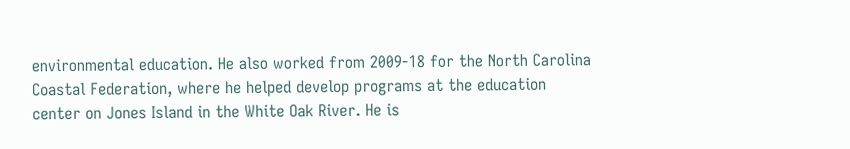environmental education. He also worked from 2009-18 for the North Carolina Coastal Federation, where he helped develop programs at the education center on Jones Island in the White Oak River. He is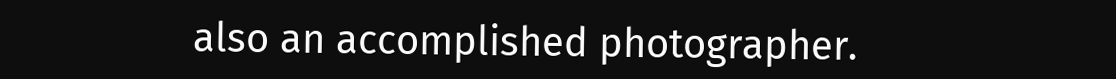also an accomplished photographer.